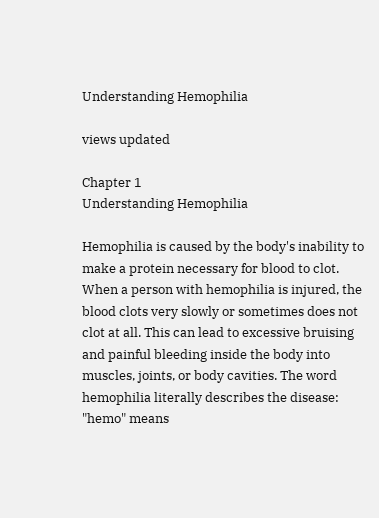Understanding Hemophilia

views updated

Chapter 1
Understanding Hemophilia

Hemophilia is caused by the body's inability to make a protein necessary for blood to clot. When a person with hemophilia is injured, the blood clots very slowly or sometimes does not clot at all. This can lead to excessive bruising and painful bleeding inside the body into muscles, joints, or body cavities. The word hemophilia literally describes the disease: "hemo" means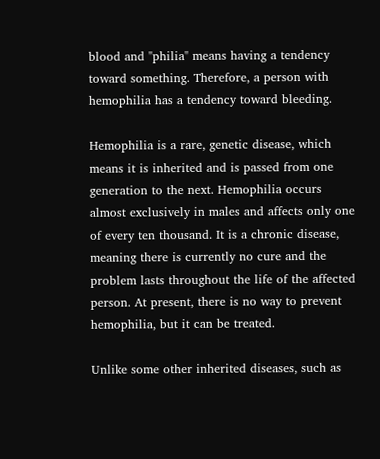blood and "philia" means having a tendency toward something. Therefore, a person with hemophilia has a tendency toward bleeding.

Hemophilia is a rare, genetic disease, which means it is inherited and is passed from one generation to the next. Hemophilia occurs almost exclusively in males and affects only one of every ten thousand. It is a chronic disease, meaning there is currently no cure and the problem lasts throughout the life of the affected person. At present, there is no way to prevent hemophilia, but it can be treated.

Unlike some other inherited diseases, such as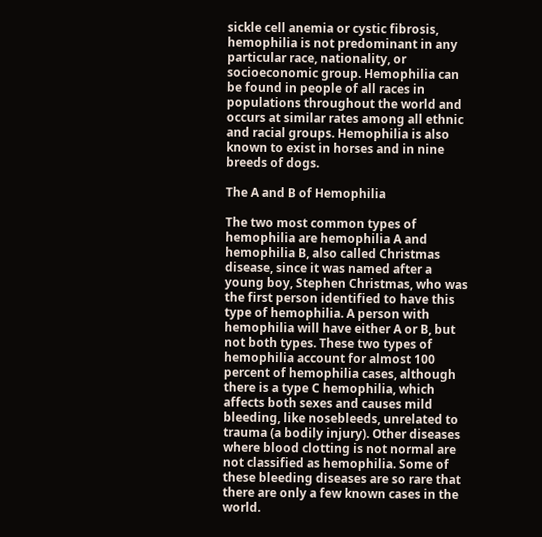sickle cell anemia or cystic fibrosis, hemophilia is not predominant in any particular race, nationality, or socioeconomic group. Hemophilia can be found in people of all races in populations throughout the world and occurs at similar rates among all ethnic and racial groups. Hemophilia is also known to exist in horses and in nine breeds of dogs.

The A and B of Hemophilia

The two most common types of hemophilia are hemophilia A and hemophilia B, also called Christmas disease, since it was named after a young boy, Stephen Christmas, who was the first person identified to have this type of hemophilia. A person with hemophilia will have either A or B, but not both types. These two types of hemophilia account for almost 100 percent of hemophilia cases, although there is a type C hemophilia, which affects both sexes and causes mild bleeding, like nosebleeds, unrelated to trauma (a bodily injury). Other diseases where blood clotting is not normal are not classified as hemophilia. Some of these bleeding diseases are so rare that there are only a few known cases in the world.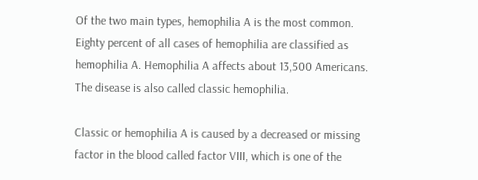Of the two main types, hemophilia A is the most common. Eighty percent of all cases of hemophilia are classified as hemophilia A. Hemophilia A affects about 13,500 Americans. The disease is also called classic hemophilia.

Classic or hemophilia A is caused by a decreased or missing factor in the blood called factor VIII, which is one of the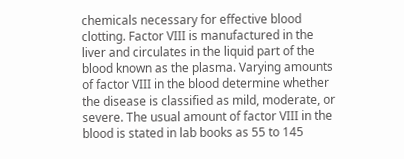chemicals necessary for effective blood clotting. Factor VIII is manufactured in the liver and circulates in the liquid part of the blood known as the plasma. Varying amounts of factor VIII in the blood determine whether the disease is classified as mild, moderate, or severe. The usual amount of factor VIII in the blood is stated in lab books as 55 to 145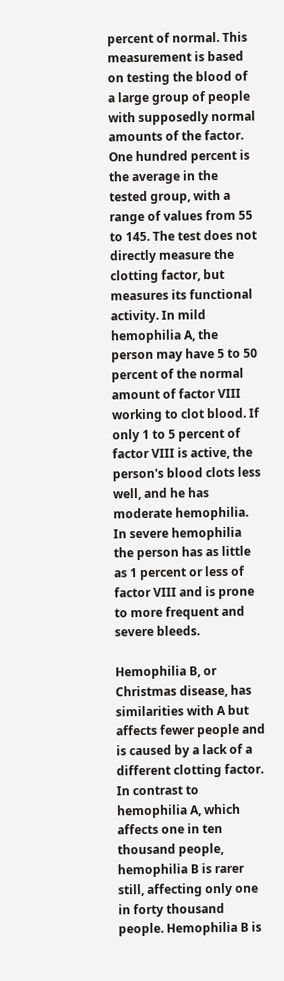percent of normal. This measurement is based on testing the blood of a large group of people with supposedly normal amounts of the factor. One hundred percent is the average in the tested group, with a range of values from 55 to 145. The test does not directly measure the clotting factor, but measures its functional activity. In mild hemophilia A, the person may have 5 to 50 percent of the normal amount of factor VIII working to clot blood. If only 1 to 5 percent of factor VIII is active, the person's blood clots less well, and he has moderate hemophilia. In severe hemophilia the person has as little as 1 percent or less of factor VIII and is prone to more frequent and severe bleeds.

Hemophilia B, or Christmas disease, has similarities with A but affects fewer people and is caused by a lack of a different clotting factor. In contrast to hemophilia A, which affects one in ten thousand people, hemophilia B is rarer still, affecting only one in forty thousand people. Hemophilia B is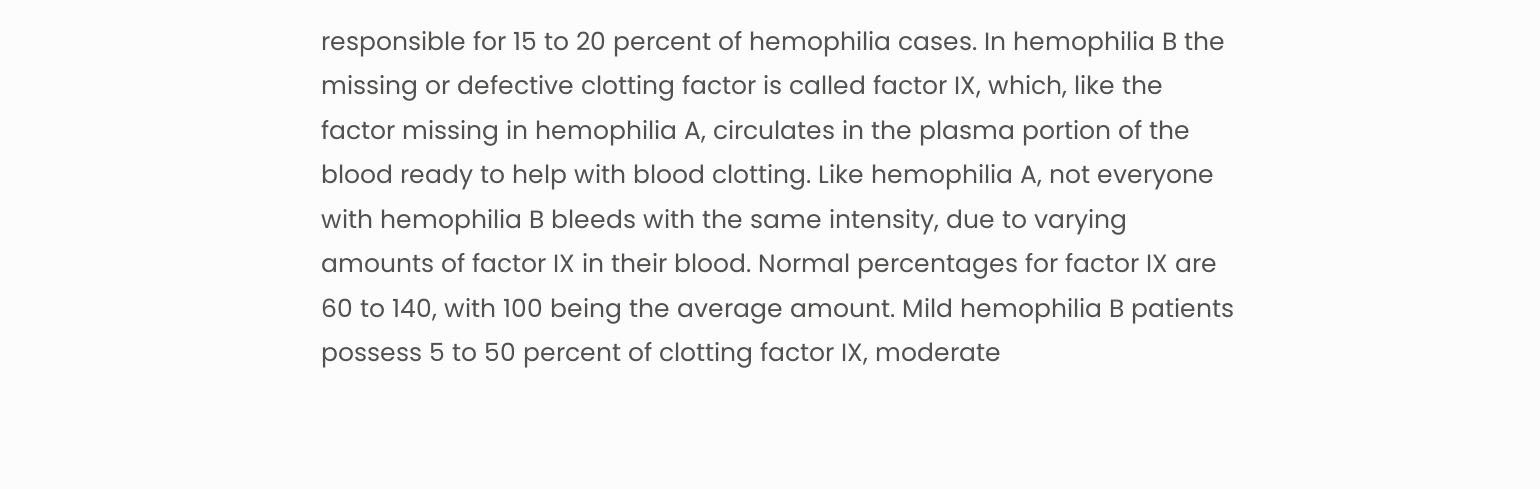responsible for 15 to 20 percent of hemophilia cases. In hemophilia B the missing or defective clotting factor is called factor IX, which, like the factor missing in hemophilia A, circulates in the plasma portion of the blood ready to help with blood clotting. Like hemophilia A, not everyone with hemophilia B bleeds with the same intensity, due to varying amounts of factor IX in their blood. Normal percentages for factor IX are 60 to 140, with 100 being the average amount. Mild hemophilia B patients possess 5 to 50 percent of clotting factor IX, moderate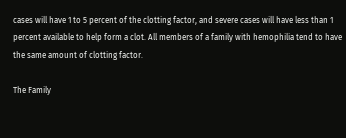cases will have 1 to 5 percent of the clotting factor, and severe cases will have less than 1 percent available to help form a clot. All members of a family with hemophilia tend to have the same amount of clotting factor.

The Family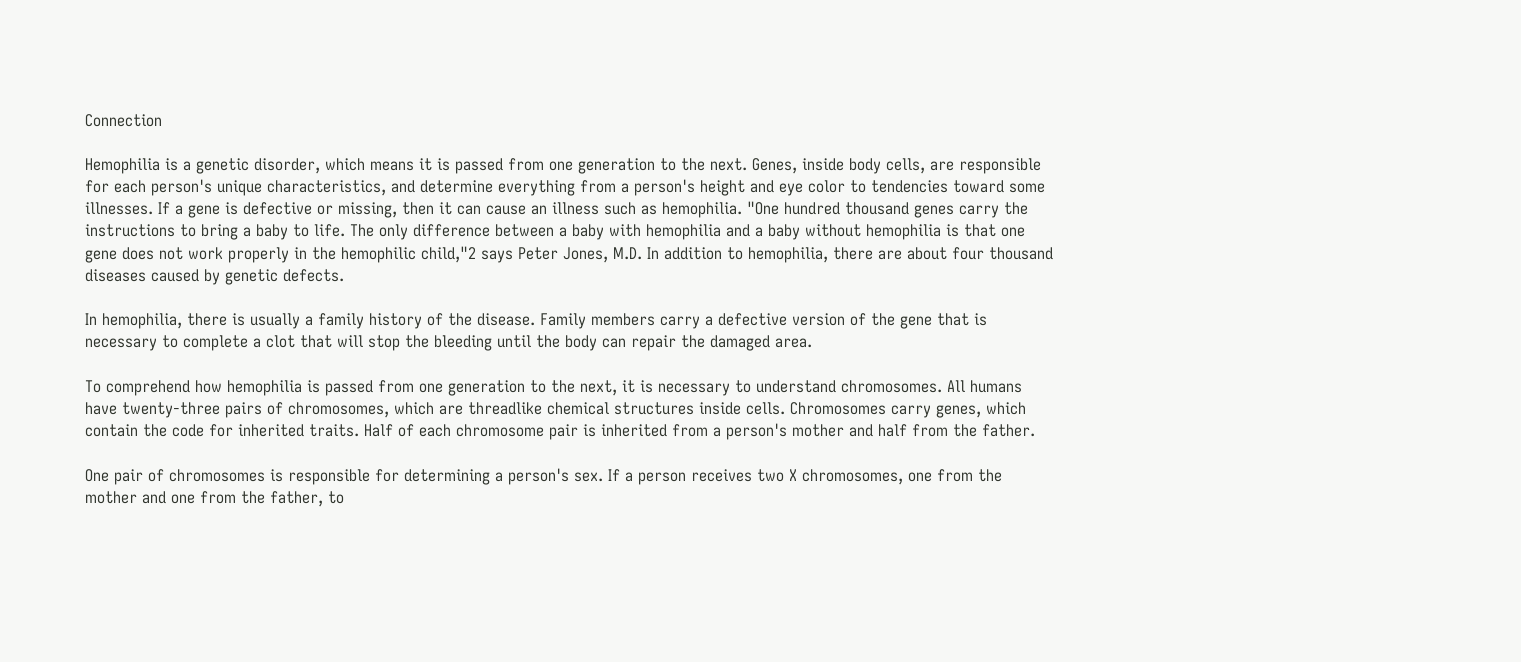Connection

Hemophilia is a genetic disorder, which means it is passed from one generation to the next. Genes, inside body cells, are responsible for each person's unique characteristics, and determine everything from a person's height and eye color to tendencies toward some illnesses. If a gene is defective or missing, then it can cause an illness such as hemophilia. "One hundred thousand genes carry the instructions to bring a baby to life. The only difference between a baby with hemophilia and a baby without hemophilia is that one gene does not work properly in the hemophilic child,"2 says Peter Jones, M.D. In addition to hemophilia, there are about four thousand diseases caused by genetic defects.

In hemophilia, there is usually a family history of the disease. Family members carry a defective version of the gene that is necessary to complete a clot that will stop the bleeding until the body can repair the damaged area.

To comprehend how hemophilia is passed from one generation to the next, it is necessary to understand chromosomes. All humans have twenty-three pairs of chromosomes, which are threadlike chemical structures inside cells. Chromosomes carry genes, which contain the code for inherited traits. Half of each chromosome pair is inherited from a person's mother and half from the father.

One pair of chromosomes is responsible for determining a person's sex. If a person receives two X chromosomes, one from the mother and one from the father, to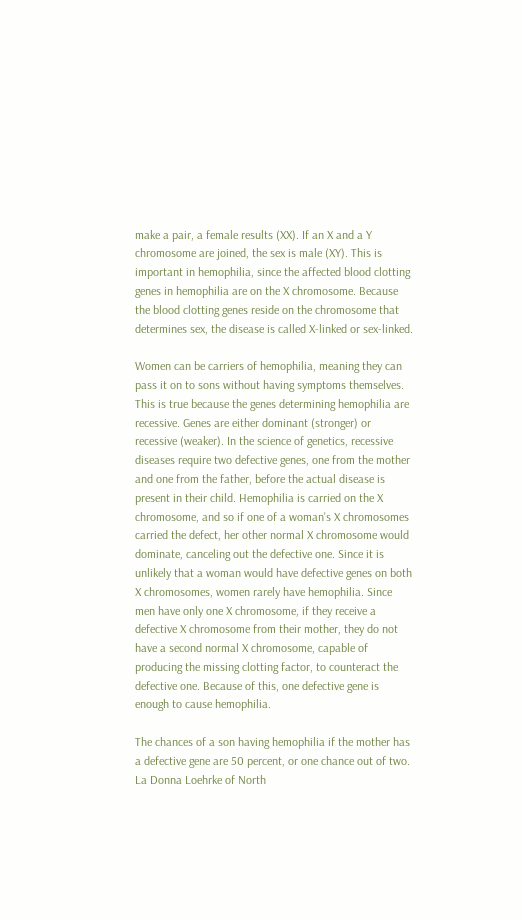make a pair, a female results (XX). If an X and a Y chromosome are joined, the sex is male (XY). This is important in hemophilia, since the affected blood clotting genes in hemophilia are on the X chromosome. Because the blood clotting genes reside on the chromosome that determines sex, the disease is called X-linked or sex-linked.

Women can be carriers of hemophilia, meaning they can pass it on to sons without having symptoms themselves. This is true because the genes determining hemophilia are recessive. Genes are either dominant (stronger) or recessive (weaker). In the science of genetics, recessive diseases require two defective genes, one from the mother and one from the father, before the actual disease is present in their child. Hemophilia is carried on the X chromosome, and so if one of a woman's X chromosomes carried the defect, her other normal X chromosome would dominate, canceling out the defective one. Since it is unlikely that a woman would have defective genes on both X chromosomes, women rarely have hemophilia. Since men have only one X chromosome, if they receive a defective X chromosome from their mother, they do not have a second normal X chromosome, capable of producing the missing clotting factor, to counteract the defective one. Because of this, one defective gene is enough to cause hemophilia.

The chances of a son having hemophilia if the mother has a defective gene are 50 percent, or one chance out of two. La Donna Loehrke of North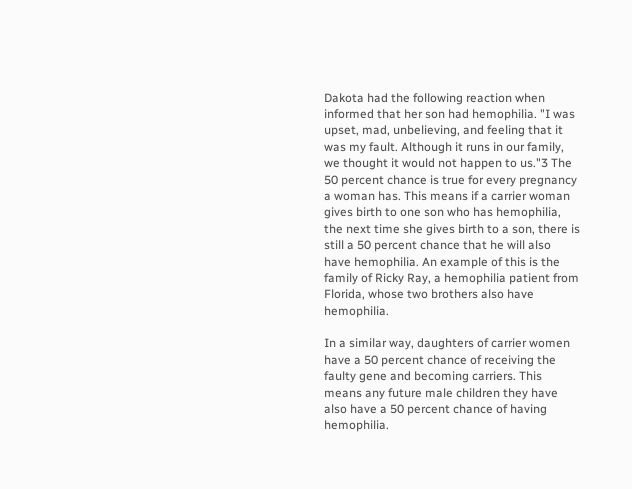Dakota had the following reaction when informed that her son had hemophilia. "I was upset, mad, unbelieving, and feeling that it was my fault. Although it runs in our family, we thought it would not happen to us."3 The 50 percent chance is true for every pregnancy a woman has. This means if a carrier woman gives birth to one son who has hemophilia, the next time she gives birth to a son, there is still a 50 percent chance that he will also have hemophilia. An example of this is the family of Ricky Ray, a hemophilia patient from Florida, whose two brothers also have hemophilia.

In a similar way, daughters of carrier women have a 50 percent chance of receiving the faulty gene and becoming carriers. This means any future male children they have also have a 50 percent chance of having hemophilia.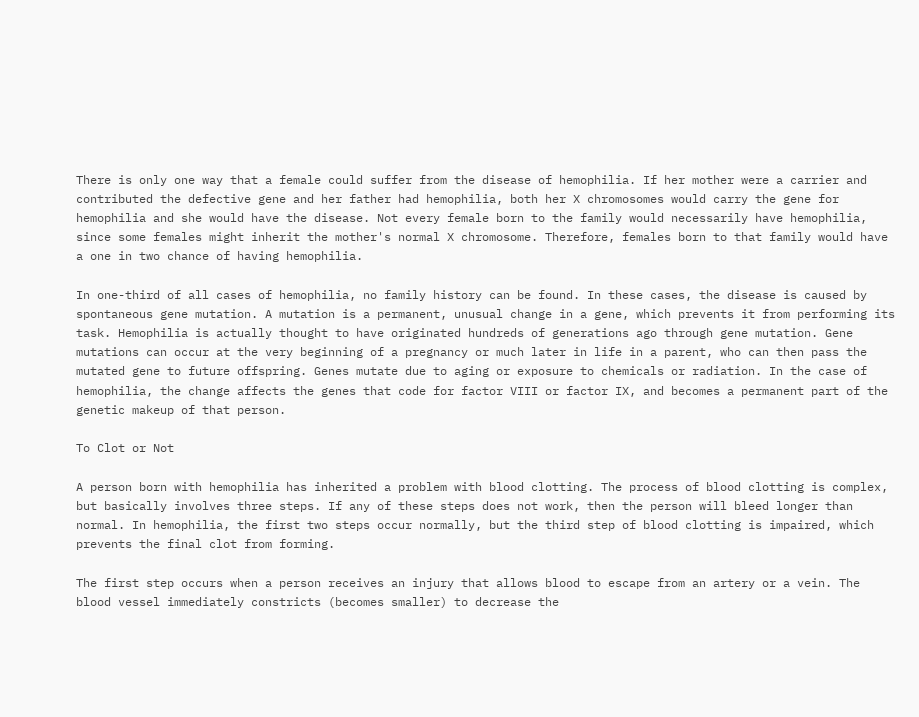There is only one way that a female could suffer from the disease of hemophilia. If her mother were a carrier and contributed the defective gene and her father had hemophilia, both her X chromosomes would carry the gene for hemophilia and she would have the disease. Not every female born to the family would necessarily have hemophilia, since some females might inherit the mother's normal X chromosome. Therefore, females born to that family would have a one in two chance of having hemophilia.

In one-third of all cases of hemophilia, no family history can be found. In these cases, the disease is caused by spontaneous gene mutation. A mutation is a permanent, unusual change in a gene, which prevents it from performing its task. Hemophilia is actually thought to have originated hundreds of generations ago through gene mutation. Gene mutations can occur at the very beginning of a pregnancy or much later in life in a parent, who can then pass the mutated gene to future offspring. Genes mutate due to aging or exposure to chemicals or radiation. In the case of hemophilia, the change affects the genes that code for factor VIII or factor IX, and becomes a permanent part of the genetic makeup of that person.

To Clot or Not

A person born with hemophilia has inherited a problem with blood clotting. The process of blood clotting is complex, but basically involves three steps. If any of these steps does not work, then the person will bleed longer than normal. In hemophilia, the first two steps occur normally, but the third step of blood clotting is impaired, which prevents the final clot from forming.

The first step occurs when a person receives an injury that allows blood to escape from an artery or a vein. The blood vessel immediately constricts (becomes smaller) to decrease the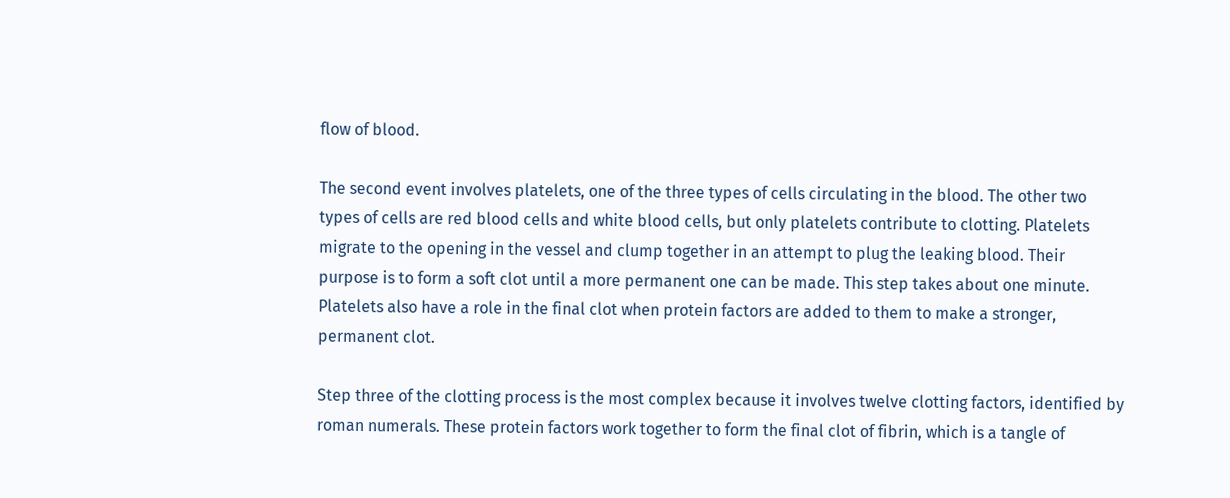flow of blood.

The second event involves platelets, one of the three types of cells circulating in the blood. The other two types of cells are red blood cells and white blood cells, but only platelets contribute to clotting. Platelets migrate to the opening in the vessel and clump together in an attempt to plug the leaking blood. Their purpose is to form a soft clot until a more permanent one can be made. This step takes about one minute. Platelets also have a role in the final clot when protein factors are added to them to make a stronger, permanent clot.

Step three of the clotting process is the most complex because it involves twelve clotting factors, identified by roman numerals. These protein factors work together to form the final clot of fibrin, which is a tangle of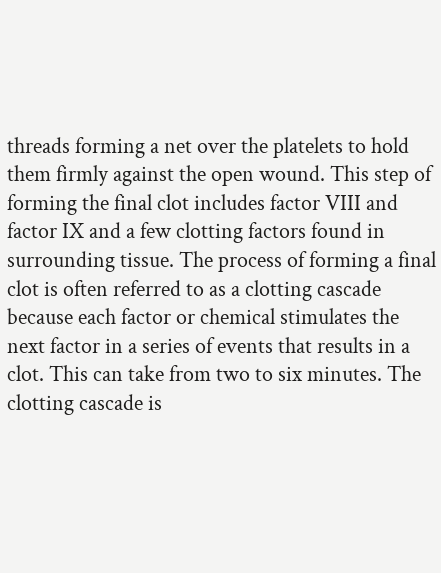threads forming a net over the platelets to hold them firmly against the open wound. This step of forming the final clot includes factor VIII and factor IX and a few clotting factors found in surrounding tissue. The process of forming a final clot is often referred to as a clotting cascade because each factor or chemical stimulates the next factor in a series of events that results in a clot. This can take from two to six minutes. The clotting cascade is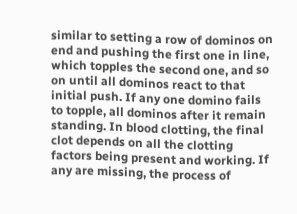similar to setting a row of dominos on end and pushing the first one in line, which topples the second one, and so on until all dominos react to that initial push. If any one domino fails to topple, all dominos after it remain standing. In blood clotting, the final clot depends on all the clotting factors being present and working. If any are missing, the process of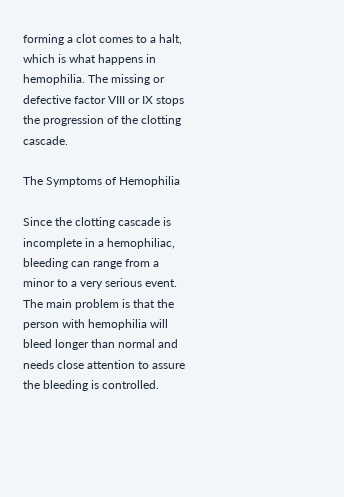forming a clot comes to a halt, which is what happens in hemophilia. The missing or defective factor VIII or IX stops the progression of the clotting cascade.

The Symptoms of Hemophilia

Since the clotting cascade is incomplete in a hemophiliac, bleeding can range from a minor to a very serious event. The main problem is that the person with hemophilia will bleed longer than normal and needs close attention to assure the bleeding is controlled.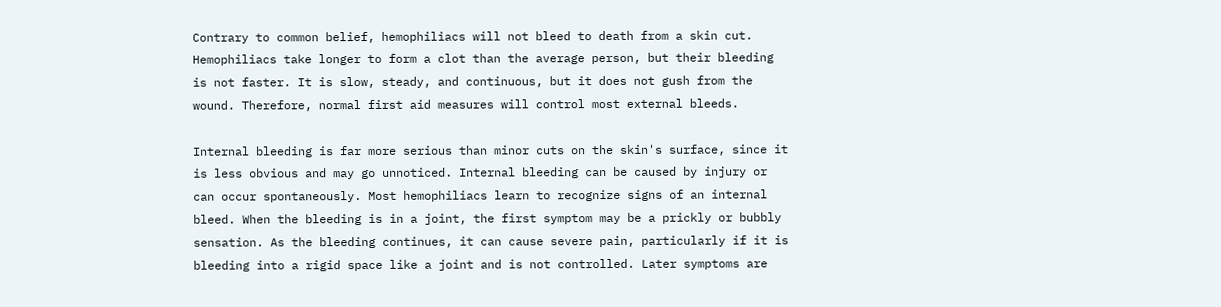Contrary to common belief, hemophiliacs will not bleed to death from a skin cut. Hemophiliacs take longer to form a clot than the average person, but their bleeding is not faster. It is slow, steady, and continuous, but it does not gush from the wound. Therefore, normal first aid measures will control most external bleeds.

Internal bleeding is far more serious than minor cuts on the skin's surface, since it is less obvious and may go unnoticed. Internal bleeding can be caused by injury or can occur spontaneously. Most hemophiliacs learn to recognize signs of an internal bleed. When the bleeding is in a joint, the first symptom may be a prickly or bubbly sensation. As the bleeding continues, it can cause severe pain, particularly if it is bleeding into a rigid space like a joint and is not controlled. Later symptoms are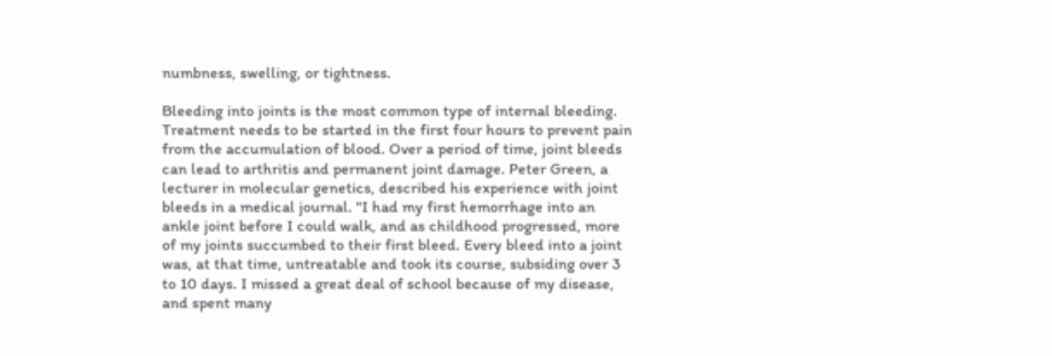numbness, swelling, or tightness.

Bleeding into joints is the most common type of internal bleeding. Treatment needs to be started in the first four hours to prevent pain from the accumulation of blood. Over a period of time, joint bleeds can lead to arthritis and permanent joint damage. Peter Green, a lecturer in molecular genetics, described his experience with joint bleeds in a medical journal. "I had my first hemorrhage into an ankle joint before I could walk, and as childhood progressed, more of my joints succumbed to their first bleed. Every bleed into a joint was, at that time, untreatable and took its course, subsiding over 3 to 10 days. I missed a great deal of school because of my disease, and spent many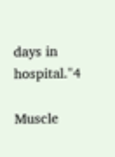days in hospital."4

Muscle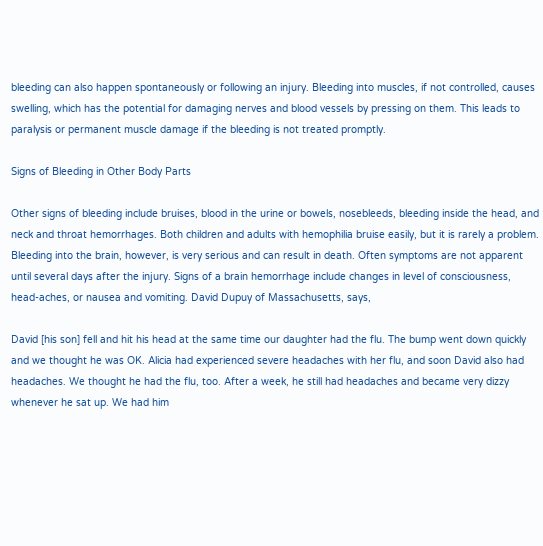bleeding can also happen spontaneously or following an injury. Bleeding into muscles, if not controlled, causes swelling, which has the potential for damaging nerves and blood vessels by pressing on them. This leads to paralysis or permanent muscle damage if the bleeding is not treated promptly.

Signs of Bleeding in Other Body Parts

Other signs of bleeding include bruises, blood in the urine or bowels, nosebleeds, bleeding inside the head, and neck and throat hemorrhages. Both children and adults with hemophilia bruise easily, but it is rarely a problem. Bleeding into the brain, however, is very serious and can result in death. Often symptoms are not apparent until several days after the injury. Signs of a brain hemorrhage include changes in level of consciousness, head-aches, or nausea and vomiting. David Dupuy of Massachusetts, says,

David [his son] fell and hit his head at the same time our daughter had the flu. The bump went down quickly and we thought he was OK. Alicia had experienced severe headaches with her flu, and soon David also had headaches. We thought he had the flu, too. After a week, he still had headaches and became very dizzy whenever he sat up. We had him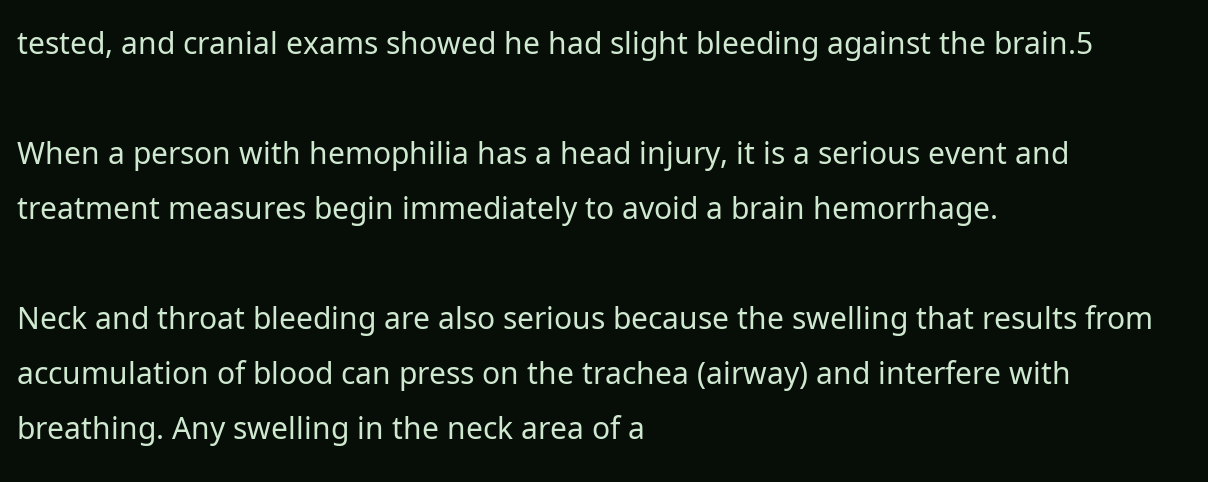tested, and cranial exams showed he had slight bleeding against the brain.5

When a person with hemophilia has a head injury, it is a serious event and treatment measures begin immediately to avoid a brain hemorrhage.

Neck and throat bleeding are also serious because the swelling that results from accumulation of blood can press on the trachea (airway) and interfere with breathing. Any swelling in the neck area of a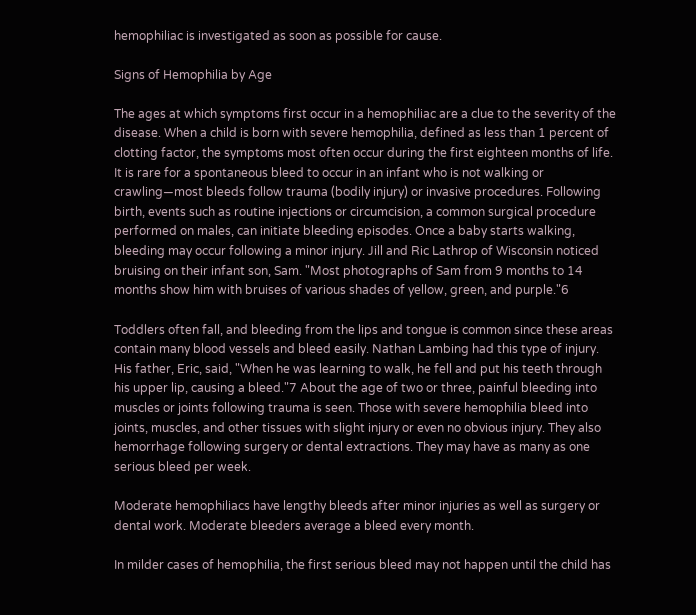hemophiliac is investigated as soon as possible for cause.

Signs of Hemophilia by Age

The ages at which symptoms first occur in a hemophiliac are a clue to the severity of the disease. When a child is born with severe hemophilia, defined as less than 1 percent of clotting factor, the symptoms most often occur during the first eighteen months of life. It is rare for a spontaneous bleed to occur in an infant who is not walking or crawling—most bleeds follow trauma (bodily injury) or invasive procedures. Following birth, events such as routine injections or circumcision, a common surgical procedure performed on males, can initiate bleeding episodes. Once a baby starts walking, bleeding may occur following a minor injury. Jill and Ric Lathrop of Wisconsin noticed bruising on their infant son, Sam. "Most photographs of Sam from 9 months to 14 months show him with bruises of various shades of yellow, green, and purple."6

Toddlers often fall, and bleeding from the lips and tongue is common since these areas contain many blood vessels and bleed easily. Nathan Lambing had this type of injury. His father, Eric, said, "When he was learning to walk, he fell and put his teeth through his upper lip, causing a bleed."7 About the age of two or three, painful bleeding into muscles or joints following trauma is seen. Those with severe hemophilia bleed into joints, muscles, and other tissues with slight injury or even no obvious injury. They also hemorrhage following surgery or dental extractions. They may have as many as one serious bleed per week.

Moderate hemophiliacs have lengthy bleeds after minor injuries as well as surgery or dental work. Moderate bleeders average a bleed every month.

In milder cases of hemophilia, the first serious bleed may not happen until the child has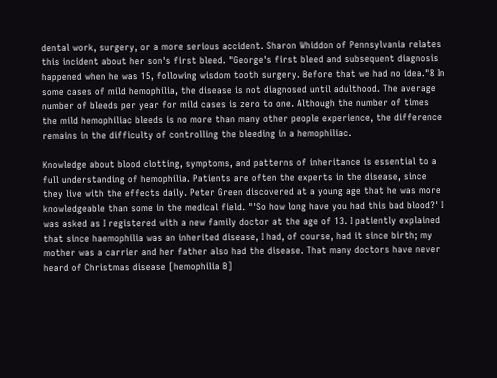dental work, surgery, or a more serious accident. Sharon Whiddon of Pennsylvania relates this incident about her son's first bleed. "George's first bleed and subsequent diagnosis happened when he was 15, following wisdom tooth surgery. Before that we had no idea."8 In some cases of mild hemophilia, the disease is not diagnosed until adulthood. The average number of bleeds per year for mild cases is zero to one. Although the number of times the mild hemophiliac bleeds is no more than many other people experience, the difference remains in the difficulty of controlling the bleeding in a hemophiliac.

Knowledge about blood clotting, symptoms, and patterns of inheritance is essential to a full understanding of hemophilia. Patients are often the experts in the disease, since they live with the effects daily. Peter Green discovered at a young age that he was more knowledgeable than some in the medical field. "'So how long have you had this bad blood?' I was asked as I registered with a new family doctor at the age of 13. I patiently explained that since haemophilia was an inherited disease, I had, of course, had it since birth; my mother was a carrier and her father also had the disease. That many doctors have never heard of Christmas disease [hemophilia B]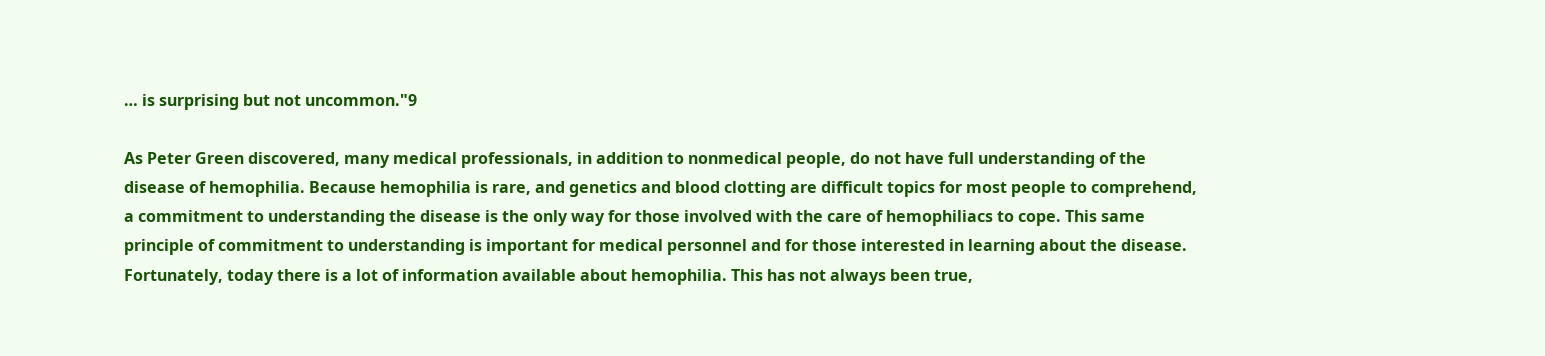… is surprising but not uncommon."9

As Peter Green discovered, many medical professionals, in addition to nonmedical people, do not have full understanding of the disease of hemophilia. Because hemophilia is rare, and genetics and blood clotting are difficult topics for most people to comprehend, a commitment to understanding the disease is the only way for those involved with the care of hemophiliacs to cope. This same principle of commitment to understanding is important for medical personnel and for those interested in learning about the disease. Fortunately, today there is a lot of information available about hemophilia. This has not always been true,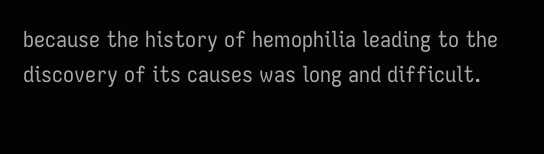because the history of hemophilia leading to the discovery of its causes was long and difficult.